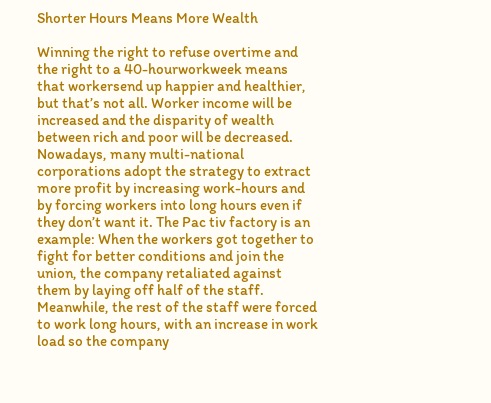Shorter Hours Means More Wealth

Winning the right to refuse overtime and the right to a 40-hourworkweek means that workersend up happier and healthier, but that’s not all. Worker income will be increased and the disparity of wealth between rich and poor will be decreased. Nowadays, many multi-national corporations adopt the strategy to extract more profit by increasing work-hours and by forcing workers into long hours even if they don’t want it. The Pac tiv factory is an example: When the workers got together to fight for better conditions and join the union, the company retaliated against them by laying off half of the staff. Meanwhile, the rest of the staff were forced to work long hours, with an increase in work load so the company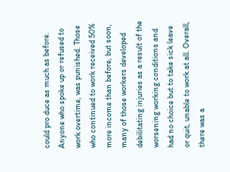could pro duce as much as before. Anyone who spoke up or refused to work overtime, was punished. Those who continued to work received 50% more income than before, but soon, many of those workers developed debilitating injuries as a result of the worsening working conditions and had no choice but to take sick leave or quit, unable to work at all. Overall, there was a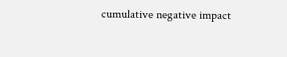cumulative negative impact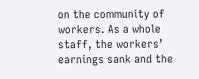on the community of workers. As a whole staff, the workers’ earnings sank and the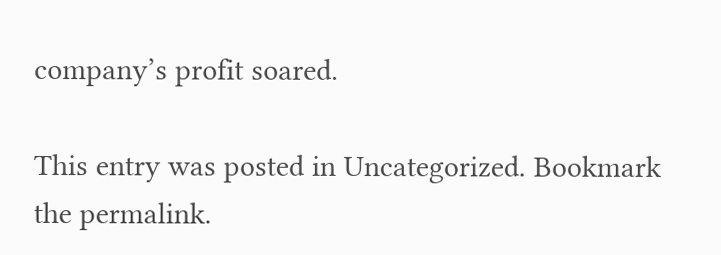company’s profit soared.

This entry was posted in Uncategorized. Bookmark the permalink.